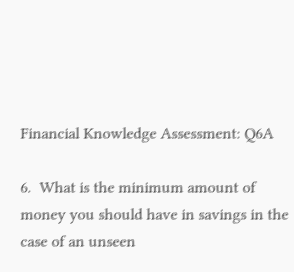Financial Knowledge Assessment: Q6A

6.  What is the minimum amount of money you should have in savings in the case of an unseen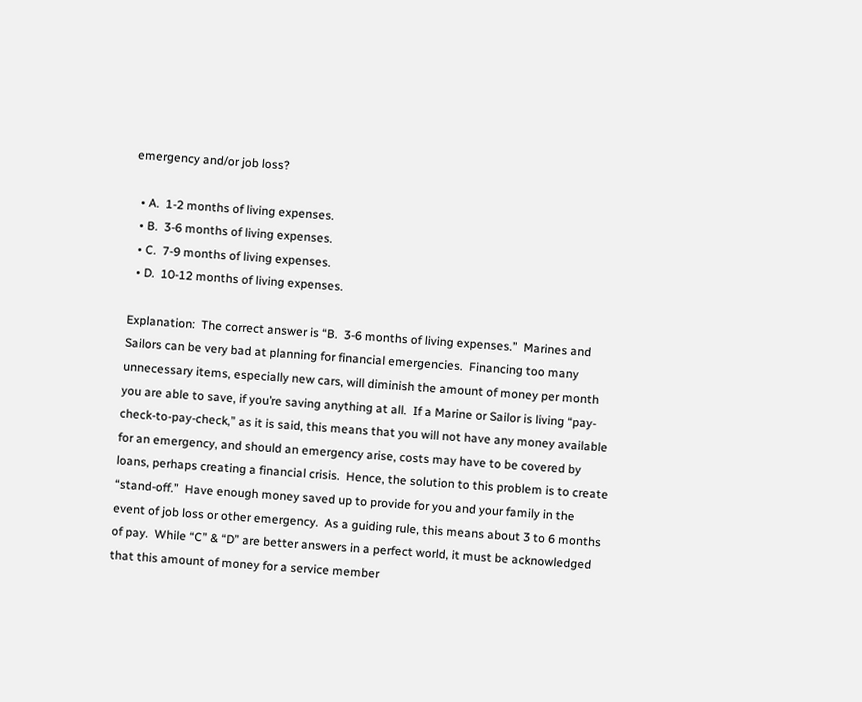emergency and/or job loss?

  • A.  1-2 months of living expenses.
  • B.  3-6 months of living expenses.
  • C.  7-9 months of living expenses.
  • D.  10-12 months of living expenses.

Explanation:  The correct answer is “B.  3-6 months of living expenses.”  Marines and Sailors can be very bad at planning for financial emergencies.  Financing too many unnecessary items, especially new cars, will diminish the amount of money per month you are able to save, if you’re saving anything at all.  If a Marine or Sailor is living “pay-check-to-pay-check,” as it is said, this means that you will not have any money available for an emergency, and should an emergency arise, costs may have to be covered by loans, perhaps creating a financial crisis.  Hence, the solution to this problem is to create “stand-off.”  Have enough money saved up to provide for you and your family in the event of job loss or other emergency.  As a guiding rule, this means about 3 to 6 months of pay.  While “C” & “D” are better answers in a perfect world, it must be acknowledged that this amount of money for a service member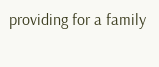providing for a family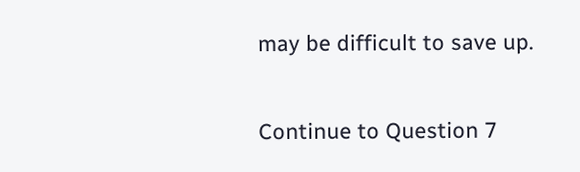may be difficult to save up.

Continue to Question 7